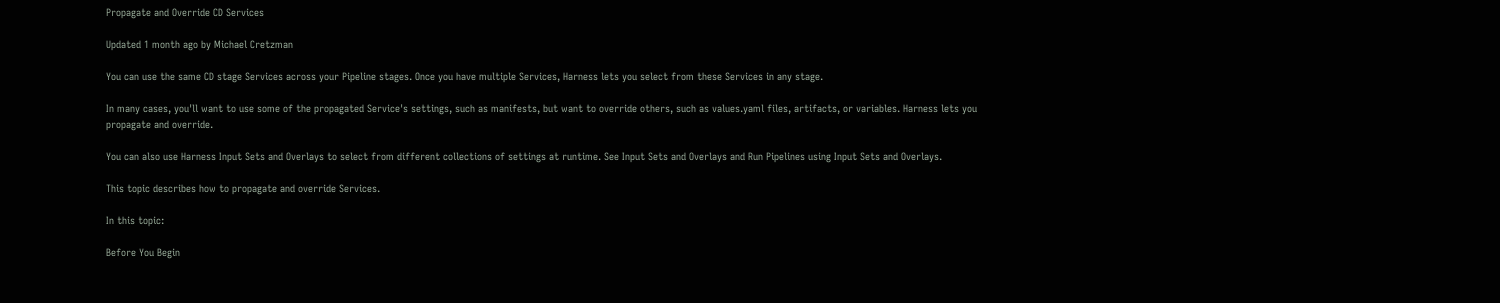Propagate and Override CD Services

Updated 1 month ago by Michael Cretzman

You can use the same CD stage Services across your Pipeline stages. Once you have multiple Services, Harness lets you select from these Services in any stage.

In many cases, you'll want to use some of the propagated Service's settings, such as manifests, but want to override others, such as values.yaml files, artifacts, or variables. Harness lets you propagate and override.

You can also use Harness Input Sets and Overlays to select from different collections of settings at runtime. See Input Sets and Overlays and Run Pipelines using Input Sets and Overlays.

This topic describes how to propagate and override Services.

In this topic:

Before You Begin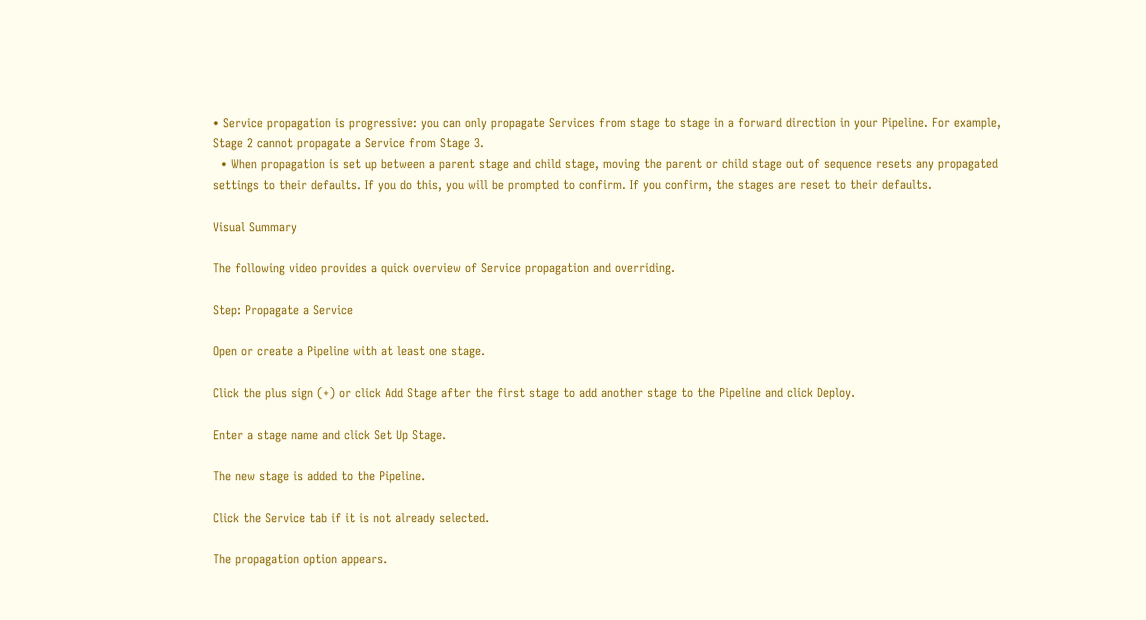• Service propagation is progressive: you can only propagate Services from stage to stage in a forward direction in your Pipeline. For example, Stage 2 cannot propagate a Service from Stage 3.
  • When propagation is set up between a parent stage and child stage, moving the parent or child stage out of sequence resets any propagated settings to their defaults. If you do this, you will be prompted to confirm. If you confirm, the stages are reset to their defaults.

Visual Summary

The following video provides a quick overview of Service propagation and overriding.

Step: Propagate a Service

Open or create a Pipeline with at least one stage.

Click the plus sign (+) or click Add Stage after the first stage to add another stage to the Pipeline and click Deploy.

Enter a stage name and click Set Up Stage.

The new stage is added to the Pipeline.

Click the Service tab if it is not already selected.

The propagation option appears.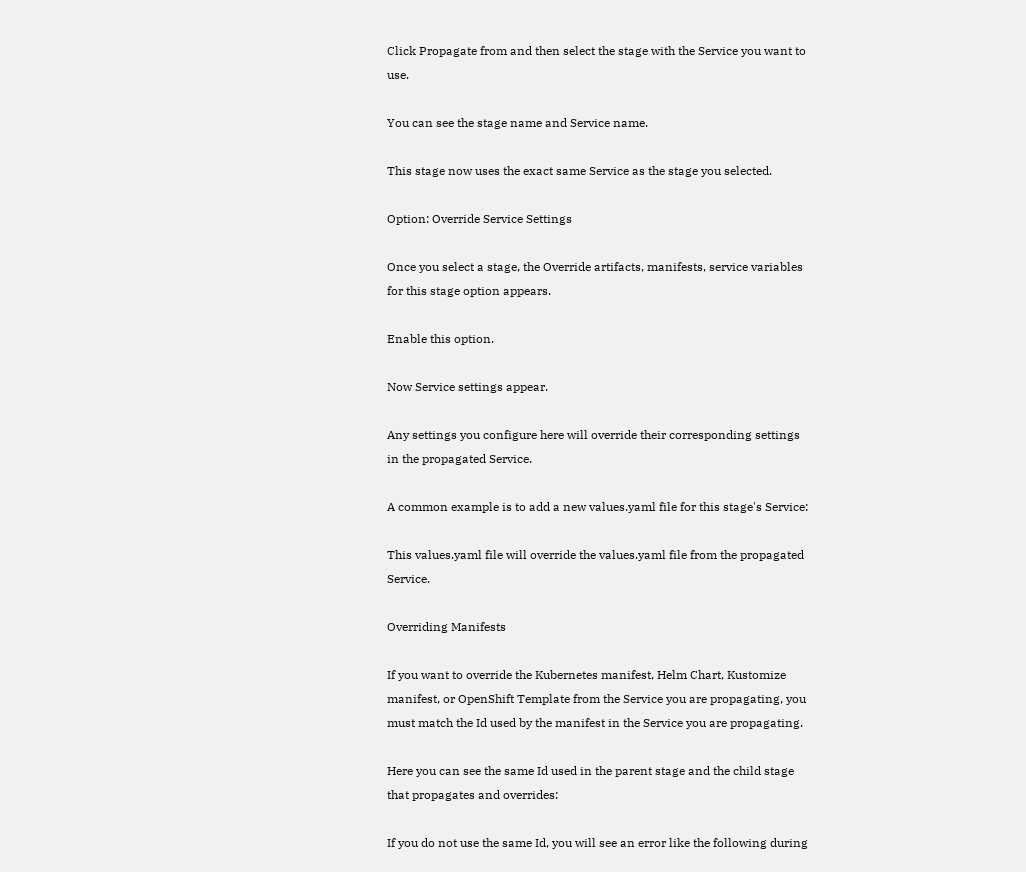Click Propagate from and then select the stage with the Service you want to use.

You can see the stage name and Service name.

This stage now uses the exact same Service as the stage you selected.

Option: Override Service Settings

Once you select a stage, the Override artifacts, manifests, service variables for this stage option appears.

Enable this option.

Now Service settings appear.

Any settings you configure here will override their corresponding settings in the propagated Service.

A common example is to add a new values.yaml file for this stage's Service:

This values.yaml file will override the values.yaml file from the propagated Service.

Overriding Manifests

If you want to override the Kubernetes manifest, Helm Chart, Kustomize manifest, or OpenShift Template from the Service you are propagating, you must match the Id used by the manifest in the Service you are propagating.

Here you can see the same Id used in the parent stage and the child stage that propagates and overrides:

If you do not use the same Id, you will see an error like the following during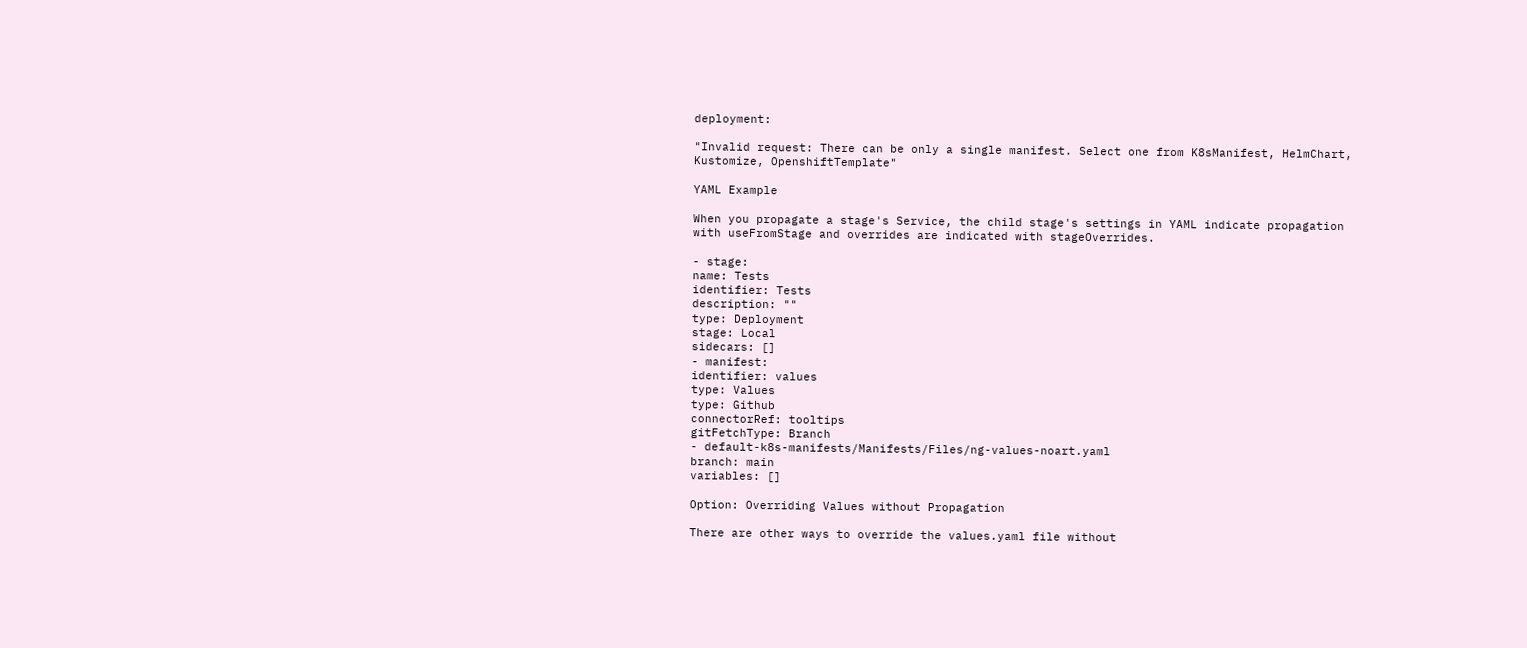deployment:

"Invalid request: There can be only a single manifest. Select one from K8sManifest, HelmChart, Kustomize, OpenshiftTemplate"

YAML Example

When you propagate a stage's Service, the child stage's settings in YAML indicate propagation with useFromStage and overrides are indicated with stageOverrides.

- stage:
name: Tests
identifier: Tests
description: ""
type: Deployment
stage: Local
sidecars: []
- manifest:
identifier: values
type: Values
type: Github
connectorRef: tooltips
gitFetchType: Branch
- default-k8s-manifests/Manifests/Files/ng-values-noart.yaml
branch: main
variables: []

Option: Overriding Values without Propagation

There are other ways to override the values.yaml file without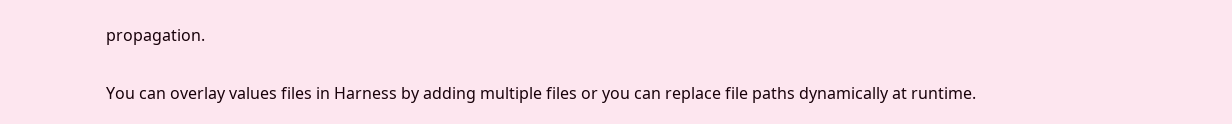propagation.

You can overlay values files in Harness by adding multiple files or you can replace file paths dynamically at runtime.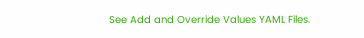See Add and Override Values YAML Files.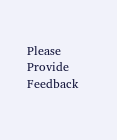Please Provide Feedback